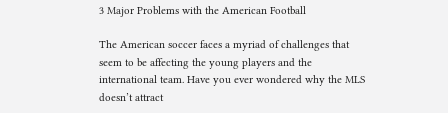3 Major Problems with the American Football

The American soccer faces a myriad of challenges that seem to be affecting the young players and the international team. Have you ever wondered why the MLS doesn’t attract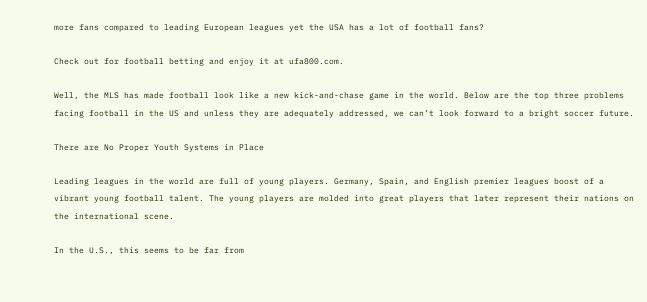more fans compared to leading European leagues yet the USA has a lot of football fans?

Check out for football betting and enjoy it at ufa800.com.

Well, the MLS has made football look like a new kick-and-chase game in the world. Below are the top three problems facing football in the US and unless they are adequately addressed, we can’t look forward to a bright soccer future.

There are No Proper Youth Systems in Place

Leading leagues in the world are full of young players. Germany, Spain, and English premier leagues boost of a vibrant young football talent. The young players are molded into great players that later represent their nations on the international scene.

In the U.S., this seems to be far from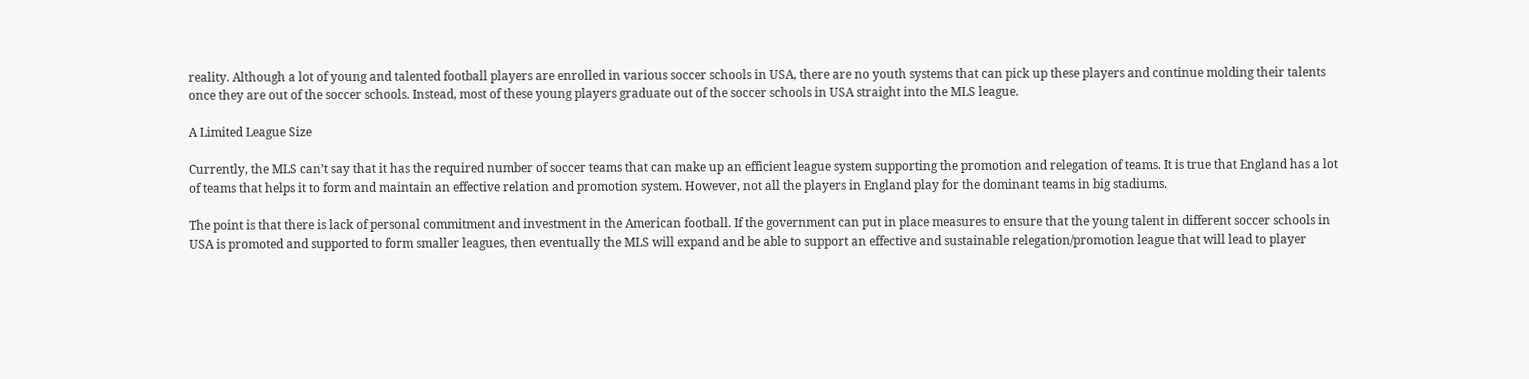reality. Although a lot of young and talented football players are enrolled in various soccer schools in USA, there are no youth systems that can pick up these players and continue molding their talents once they are out of the soccer schools. Instead, most of these young players graduate out of the soccer schools in USA straight into the MLS league.

A Limited League Size

Currently, the MLS can’t say that it has the required number of soccer teams that can make up an efficient league system supporting the promotion and relegation of teams. It is true that England has a lot of teams that helps it to form and maintain an effective relation and promotion system. However, not all the players in England play for the dominant teams in big stadiums.

The point is that there is lack of personal commitment and investment in the American football. If the government can put in place measures to ensure that the young talent in different soccer schools in USA is promoted and supported to form smaller leagues, then eventually the MLS will expand and be able to support an effective and sustainable relegation/promotion league that will lead to player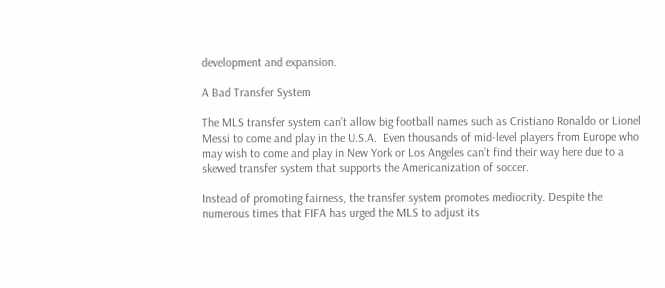development and expansion.

A Bad Transfer System

The MLS transfer system can’t allow big football names such as Cristiano Ronaldo or Lionel Messi to come and play in the U.S.A.  Even thousands of mid-level players from Europe who may wish to come and play in New York or Los Angeles can’t find their way here due to a skewed transfer system that supports the Americanization of soccer.

Instead of promoting fairness, the transfer system promotes mediocrity. Despite the numerous times that FIFA has urged the MLS to adjust its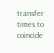transfer times to coincide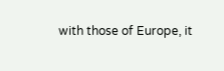with those of Europe, it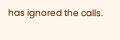has ignored the calls.